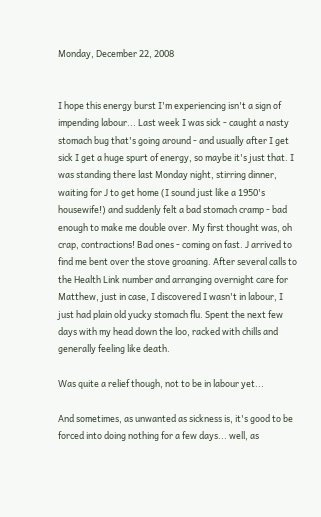Monday, December 22, 2008


I hope this energy burst I'm experiencing isn't a sign of impending labour... Last week I was sick - caught a nasty stomach bug that's going around - and usually after I get sick I get a huge spurt of energy, so maybe it's just that. I was standing there last Monday night, stirring dinner, waiting for J to get home (I sound just like a 1950's housewife!) and suddenly felt a bad stomach cramp - bad enough to make me double over. My first thought was, oh crap, contractions! Bad ones - coming on fast. J arrived to find me bent over the stove groaning. After several calls to the Health Link number and arranging overnight care for Matthew, just in case, I discovered I wasn't in labour, I just had plain old yucky stomach flu. Spent the next few days with my head down the loo, racked with chills and generally feeling like death.

Was quite a relief though, not to be in labour yet...

And sometimes, as unwanted as sickness is, it's good to be forced into doing nothing for a few days... well, as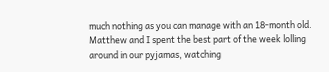much nothing as you can manage with an 18-month old. Matthew and I spent the best part of the week lolling around in our pyjamas, watching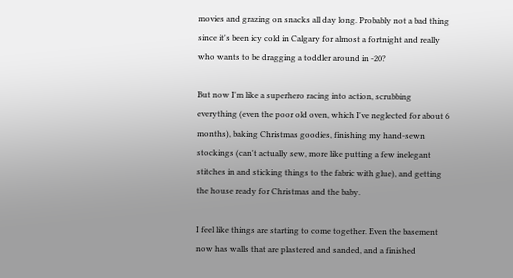movies and grazing on snacks all day long. Probably not a bad thing since it's been icy cold in Calgary for almost a fortnight and really who wants to be dragging a toddler around in -20?

But now I'm like a superhero racing into action, scrubbing everything (even the poor old oven, which I've neglected for about 6 months), baking Christmas goodies, finishing my hand-sewn stockings (can't actually sew, more like putting a few inelegant stitches in and sticking things to the fabric with glue), and getting the house ready for Christmas and the baby.

I feel like things are starting to come together. Even the basement now has walls that are plastered and sanded, and a finished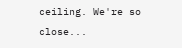ceiling. We're so close...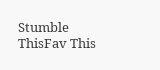Stumble ThisFav This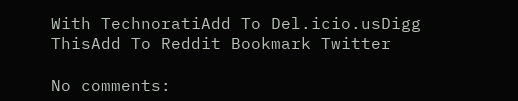With TechnoratiAdd To Del.icio.usDigg ThisAdd To Reddit Bookmark Twitter

No comments: